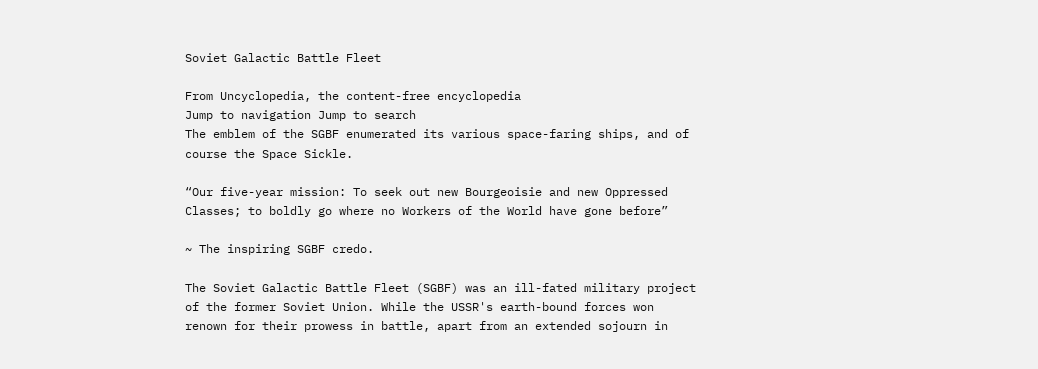Soviet Galactic Battle Fleet

From Uncyclopedia, the content-free encyclopedia
Jump to navigation Jump to search
The emblem of the SGBF enumerated its various space-faring ships, and of course the Space Sickle.

“Our five-year mission: To seek out new Bourgeoisie and new Oppressed Classes; to boldly go where no Workers of the World have gone before”

~ The inspiring SGBF credo.

The Soviet Galactic Battle Fleet (SGBF) was an ill-fated military project of the former Soviet Union. While the USSR's earth-bound forces won renown for their prowess in battle, apart from an extended sojourn in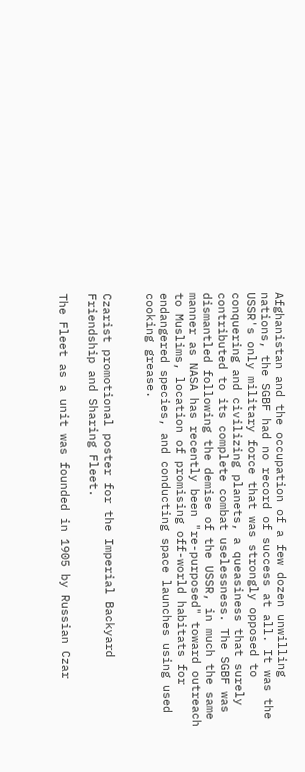Afghanistan and the occupation of a few dozen unwilling nations, the SGBF had no record of success at all. It was the USSR's only military force that was strongly opposed to conquering and civilizing planets, a queasiness that surely contributed to its complete combat uselessness. The SGBF was dismantled following the demise of the USSR, in much the same manner as NASA has recently been "re-purposed" toward outreach to Muslims, location of promising off-world habitats for endangered species, and conducting space launches using used cooking grease.


Czarist promotional poster for the Imperial Backyard Friendship and Sharing Fleet.

The Fleet as a unit was founded in 1905 by Russian Czar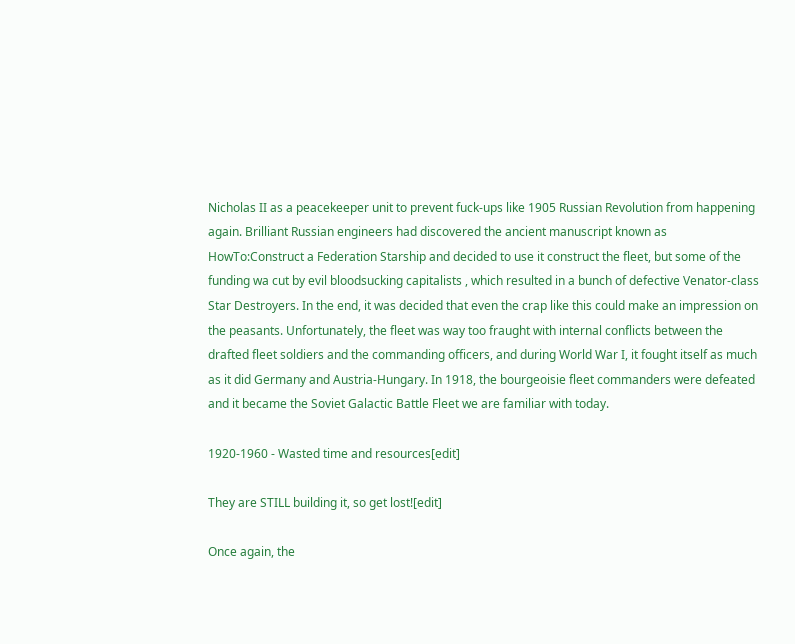Nicholas II as a peacekeeper unit to prevent fuck-ups like 1905 Russian Revolution from happening again. Brilliant Russian engineers had discovered the ancient manuscript known as HowTo:Construct a Federation Starship and decided to use it construct the fleet, but some of the funding wa cut by evil bloodsucking capitalists , which resulted in a bunch of defective Venator-class Star Destroyers. In the end, it was decided that even the crap like this could make an impression on the peasants. Unfortunately, the fleet was way too fraught with internal conflicts between the drafted fleet soldiers and the commanding officers, and during World War I, it fought itself as much as it did Germany and Austria-Hungary. In 1918, the bourgeoisie fleet commanders were defeated and it became the Soviet Galactic Battle Fleet we are familiar with today.

1920-1960 - Wasted time and resources[edit]

They are STILL building it, so get lost![edit]

Once again, the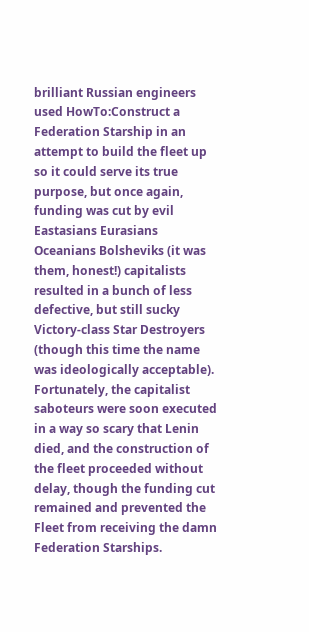brilliant Russian engineers used HowTo:Construct a Federation Starship in an attempt to build the fleet up so it could serve its true purpose, but once again, funding was cut by evil Eastasians Eurasians Oceanians Bolsheviks (it was them, honest!) capitalists resulted in a bunch of less defective, but still sucky Victory-class Star Destroyers (though this time the name was ideologically acceptable). Fortunately, the capitalist saboteurs were soon executed in a way so scary that Lenin died, and the construction of the fleet proceeded without delay, though the funding cut remained and prevented the Fleet from receiving the damn Federation Starships.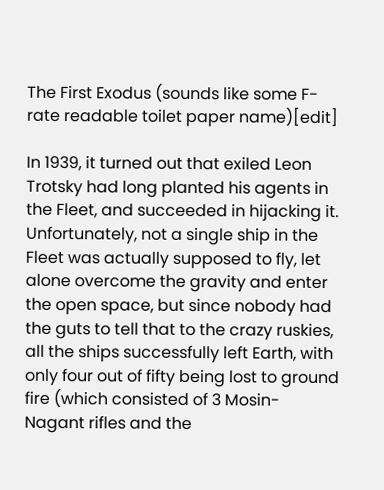The First Exodus (sounds like some F-rate readable toilet paper name)[edit]

In 1939, it turned out that exiled Leon Trotsky had long planted his agents in the Fleet, and succeeded in hijacking it. Unfortunately, not a single ship in the Fleet was actually supposed to fly, let alone overcome the gravity and enter the open space, but since nobody had the guts to tell that to the crazy ruskies, all the ships successfully left Earth, with only four out of fifty being lost to ground fire (which consisted of 3 Mosin-Nagant rifles and the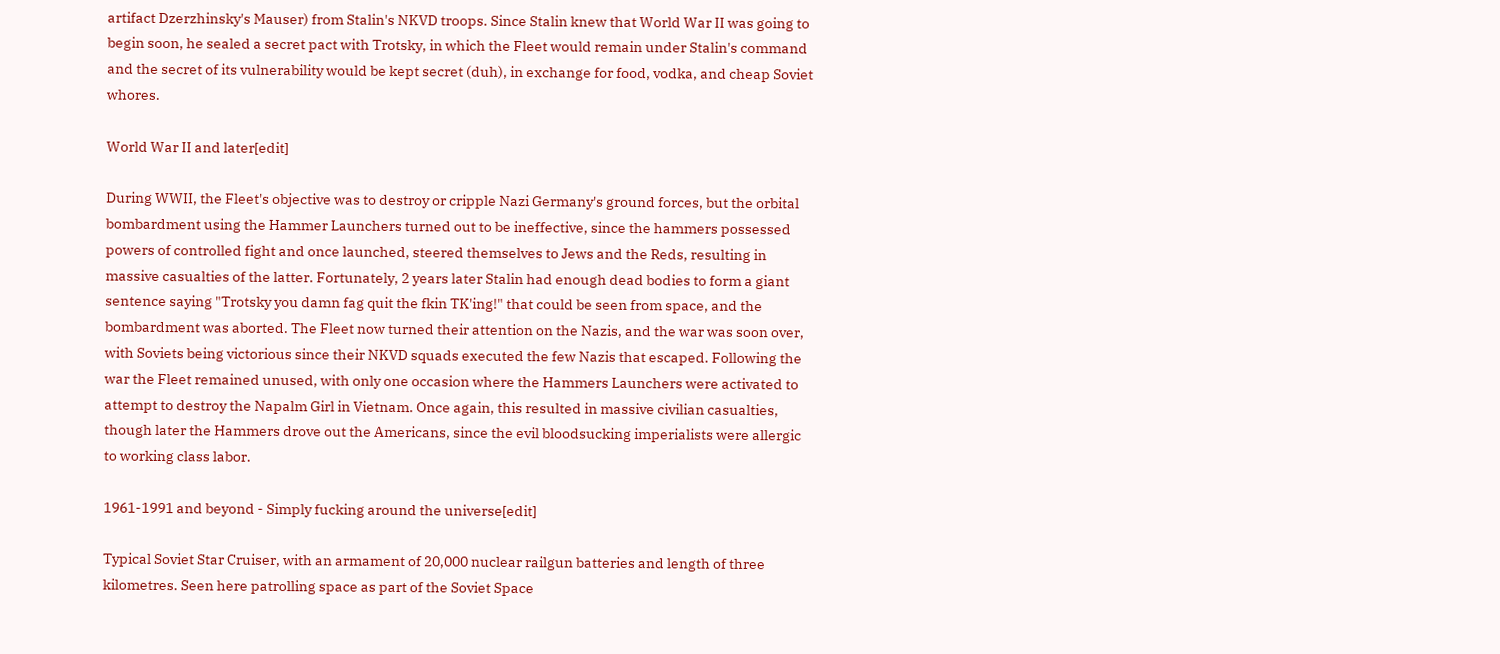artifact Dzerzhinsky's Mauser) from Stalin's NKVD troops. Since Stalin knew that World War II was going to begin soon, he sealed a secret pact with Trotsky, in which the Fleet would remain under Stalin's command and the secret of its vulnerability would be kept secret (duh), in exchange for food, vodka, and cheap Soviet whores.

World War II and later[edit]

During WWII, the Fleet's objective was to destroy or cripple Nazi Germany's ground forces, but the orbital bombardment using the Hammer Launchers turned out to be ineffective, since the hammers possessed powers of controlled fight and once launched, steered themselves to Jews and the Reds, resulting in massive casualties of the latter. Fortunately, 2 years later Stalin had enough dead bodies to form a giant sentence saying "Trotsky you damn fag quit the fkin TK'ing!" that could be seen from space, and the bombardment was aborted. The Fleet now turned their attention on the Nazis, and the war was soon over, with Soviets being victorious since their NKVD squads executed the few Nazis that escaped. Following the war the Fleet remained unused, with only one occasion where the Hammers Launchers were activated to attempt to destroy the Napalm Girl in Vietnam. Once again, this resulted in massive civilian casualties, though later the Hammers drove out the Americans, since the evil bloodsucking imperialists were allergic to working class labor.

1961-1991 and beyond - Simply fucking around the universe[edit]

Typical Soviet Star Cruiser, with an armament of 20,000 nuclear railgun batteries and length of three kilometres. Seen here patrolling space as part of the Soviet Space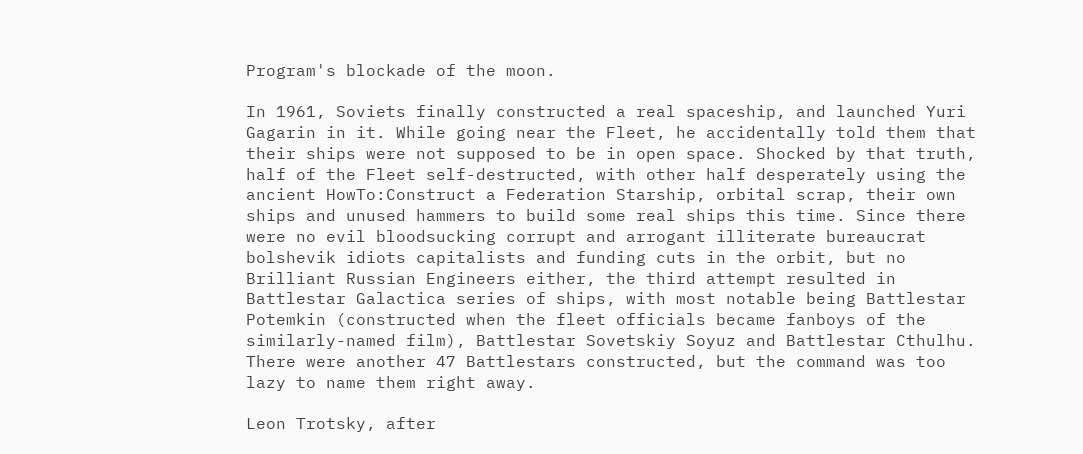Program's blockade of the moon.

In 1961, Soviets finally constructed a real spaceship, and launched Yuri Gagarin in it. While going near the Fleet, he accidentally told them that their ships were not supposed to be in open space. Shocked by that truth, half of the Fleet self-destructed, with other half desperately using the ancient HowTo:Construct a Federation Starship, orbital scrap, their own ships and unused hammers to build some real ships this time. Since there were no evil bloodsucking corrupt and arrogant illiterate bureaucrat bolshevik idiots capitalists and funding cuts in the orbit, but no Brilliant Russian Engineers either, the third attempt resulted in Battlestar Galactica series of ships, with most notable being Battlestar Potemkin (constructed when the fleet officials became fanboys of the similarly-named film), Battlestar Sovetskiy Soyuz and Battlestar Cthulhu. There were another 47 Battlestars constructed, but the command was too lazy to name them right away.

Leon Trotsky, after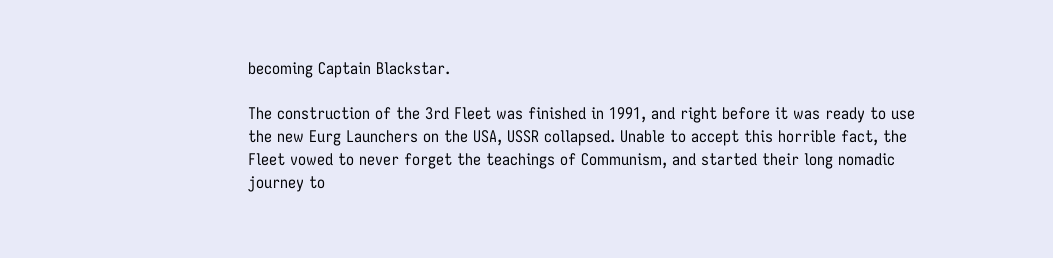becoming Captain Blackstar.

The construction of the 3rd Fleet was finished in 1991, and right before it was ready to use the new Eurg Launchers on the USA, USSR collapsed. Unable to accept this horrible fact, the Fleet vowed to never forget the teachings of Communism, and started their long nomadic journey to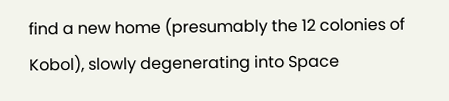find a new home (presumably the 12 colonies of Kobol), slowly degenerating into Space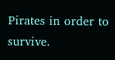Pirates in order to survive.